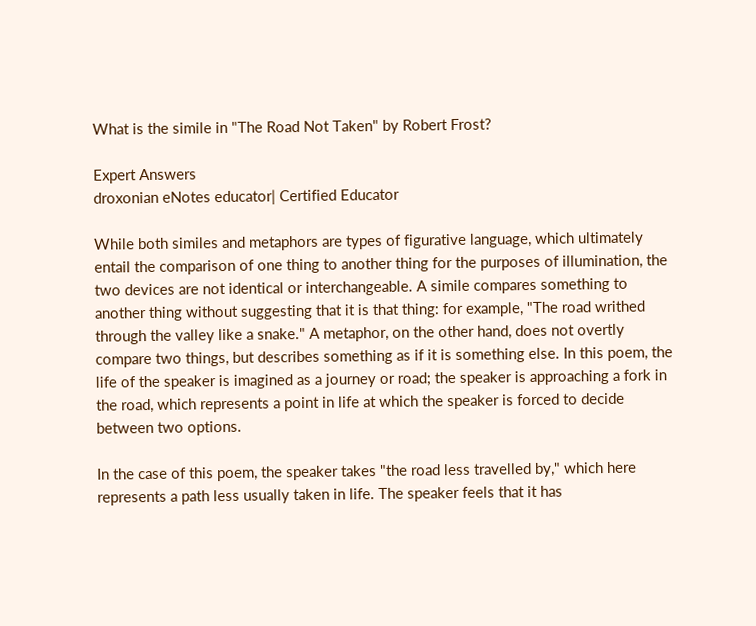What is the simile in "The Road Not Taken" by Robert Frost?

Expert Answers
droxonian eNotes educator| Certified Educator

While both similes and metaphors are types of figurative language, which ultimately entail the comparison of one thing to another thing for the purposes of illumination, the two devices are not identical or interchangeable. A simile compares something to another thing without suggesting that it is that thing: for example, "The road writhed through the valley like a snake." A metaphor, on the other hand, does not overtly compare two things, but describes something as if it is something else. In this poem, the life of the speaker is imagined as a journey or road; the speaker is approaching a fork in the road, which represents a point in life at which the speaker is forced to decide between two options.

In the case of this poem, the speaker takes "the road less travelled by," which here represents a path less usually taken in life. The speaker feels that it has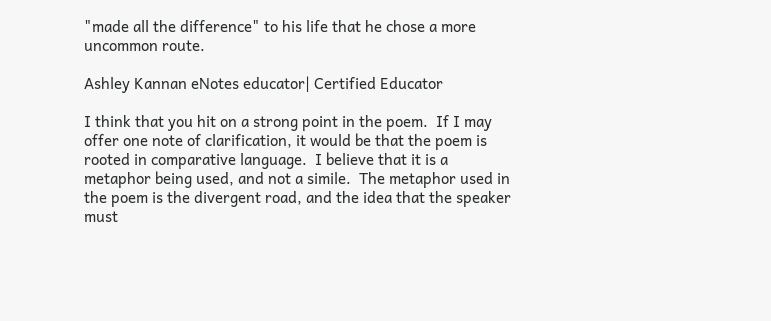"made all the difference" to his life that he chose a more uncommon route.

Ashley Kannan eNotes educator| Certified Educator

I think that you hit on a strong point in the poem.  If I may offer one note of clarification, it would be that the poem is rooted in comparative language.  I believe that it is a metaphor being used, and not a simile.  The metaphor used in the poem is the divergent road, and the idea that the speaker must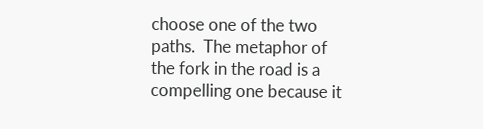choose one of the two paths.  The metaphor of the fork in the road is a compelling one because it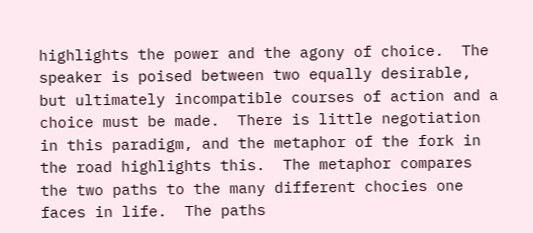highlights the power and the agony of choice.  The speaker is poised between two equally desirable, but ultimately incompatible courses of action and a choice must be made.  There is little negotiation in this paradigm, and the metaphor of the fork in the road highlights this.  The metaphor compares the two paths to the many different chocies one faces in life.  The paths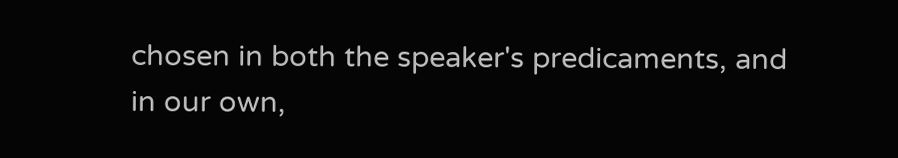chosen in both the speaker's predicaments, and in our own,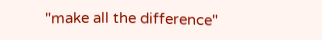"make all the difference"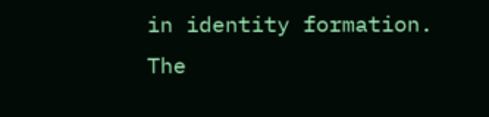in identity formation.  The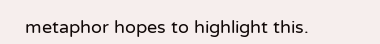metaphor hopes to highlight this.